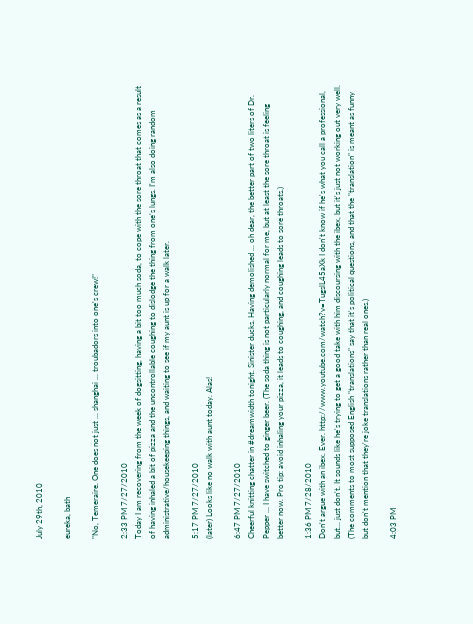July 29th, 2010

eureka, bath

"No, Temeraire. One does not just ... shanghai ... troubadors into one's crew!"

2:33 PM 7/27/2010
Today I am recovering from the week of dogsitting, having a bit too much soda, to cope with the sore throat that comes as a result of having inhaled a bit of pizza and the uncontrollable coughing to dislodge the thing from one's lungs. I'm also doing random administrative/housekeeping things, and waiting to see if my aunt is up for a walk later.

5:17 PM 7/27/2010
(later) Looks like no walk with aunt today. Alas!

6:47 PM 7/27/2010
Cheerful knitting chatter in #dreamwidth tonight. Sinister ducks. Having demolished ... oh dear, the better part of two liters of Dr. Pepper ... I have switched to ginger beer. (The soda thing is not particularly normal for me, but at least the sore throat is feeling better now. Pro tip: avoid inhaling your pizza, it leads to coughing, and coughing leads to sore throats.)

1:36 PM 7/28/2010
Don't argue with an ibex. Ever. http://www.youtube.com/watch?v=TugslL45aXk I don't know if he's what you call a professional, but... just don't. It sounds like he's trying to get a good take with him discoursing with the ibex, but it's just not working out very well. (The comments to most supposed English "translations" say that it's political questions, and that the "translation" is meant as funny but don't mention that they're joke translations rather than real ones.)

4:03 PM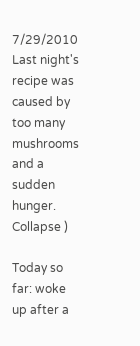7/29/2010
Last night's recipe was caused by too many mushrooms and a sudden hunger.
Collapse )

Today so far: woke up after a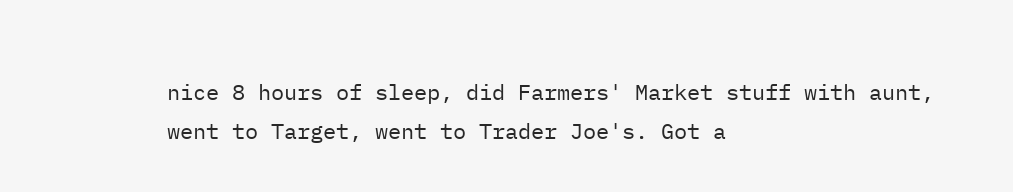nice 8 hours of sleep, did Farmers' Market stuff with aunt, went to Target, went to Trader Joe's. Got a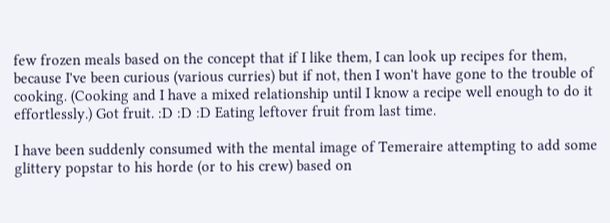few frozen meals based on the concept that if I like them, I can look up recipes for them, because I've been curious (various curries) but if not, then I won't have gone to the trouble of cooking. (Cooking and I have a mixed relationship until I know a recipe well enough to do it effortlessly.) Got fruit. :D :D :D Eating leftover fruit from last time.

I have been suddenly consumed with the mental image of Temeraire attempting to add some glittery popstar to his horde (or to his crew) based on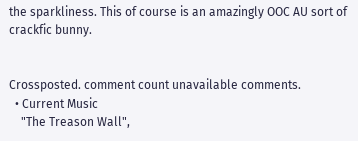the sparkliness. This of course is an amazingly OOC AU sort of crackfic bunny.


Crossposted. comment count unavailable comments.
  • Current Music
    "The Treason Wall",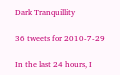Dark Tranquillity

36 tweets for 2010-7-29

In the last 24 hours, I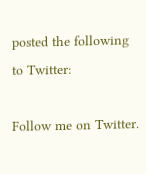posted the following to Twitter:

Follow me on Twitter.